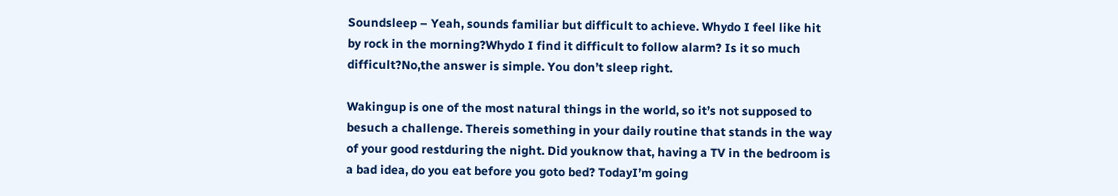Soundsleep – Yeah, sounds familiar but difficult to achieve. Whydo I feel like hit by rock in the morning?Whydo I find it difficult to follow alarm? Is it so much difficult?No,the answer is simple. You don’t sleep right.

Wakingup is one of the most natural things in the world, so it’s not supposed to besuch a challenge. Thereis something in your daily routine that stands in the way of your good restduring the night. Did youknow that, having a TV in the bedroom is a bad idea, do you eat before you goto bed? TodayI’m going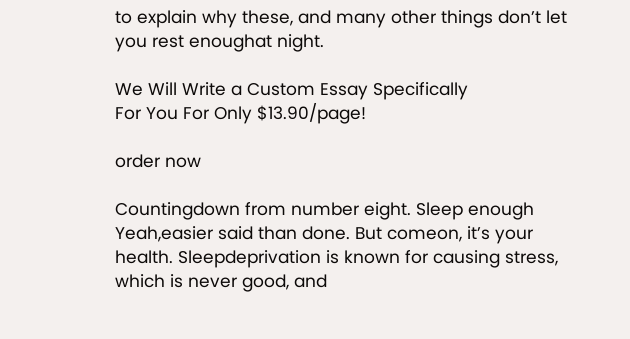to explain why these, and many other things don’t let you rest enoughat night.

We Will Write a Custom Essay Specifically
For You For Only $13.90/page!

order now

Countingdown from number eight. Sleep enough Yeah,easier said than done. But comeon, it’s your health. Sleepdeprivation is known for causing stress, which is never good, and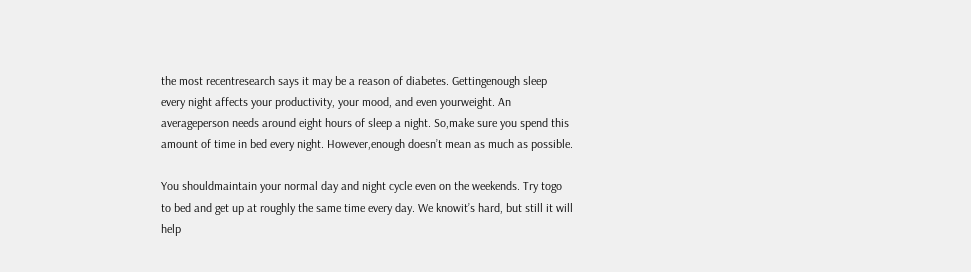the most recentresearch says it may be a reason of diabetes. Gettingenough sleep every night affects your productivity, your mood, and even yourweight. An averageperson needs around eight hours of sleep a night. So,make sure you spend this amount of time in bed every night. However,enough doesn’t mean as much as possible.

You shouldmaintain your normal day and night cycle even on the weekends. Try togo to bed and get up at roughly the same time every day. We knowit’s hard, but still it will help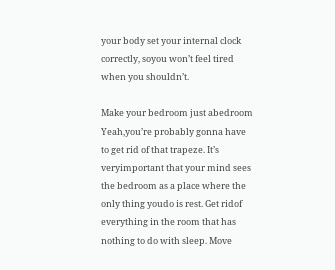your body set your internal clock correctly, soyou won’t feel tired when you shouldn’t.

Make your bedroom just abedroom Yeah,you’re probably gonna have to get rid of that trapeze. It’s veryimportant that your mind sees the bedroom as a place where the only thing youdo is rest. Get ridof everything in the room that has nothing to do with sleep. Move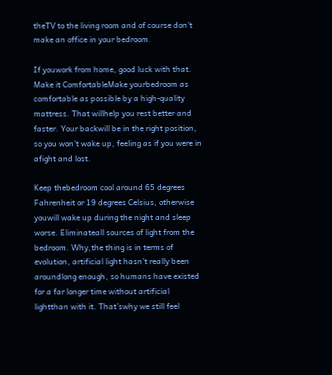theTV to the living room and of course don’t make an office in your bedroom.

If youwork from home, good luck with that. Make it ComfortableMake yourbedroom as comfortable as possible by a high-quality mattress. That willhelp you rest better and faster. Your backwill be in the right position, so you won’t wake up, feeling as if you were in afight and lost.

Keep thebedroom cool around 65 degrees Fahrenheit or 19 degrees Celsius, otherwise youwill wake up during the night and sleep worse. Eliminateall sources of light from the bedroom. Why,the thing is in terms of evolution, artificial light hasn’t really been aroundlong enough, so humans have existed for a far longer time without artificial lightthan with it. That’swhy we still feel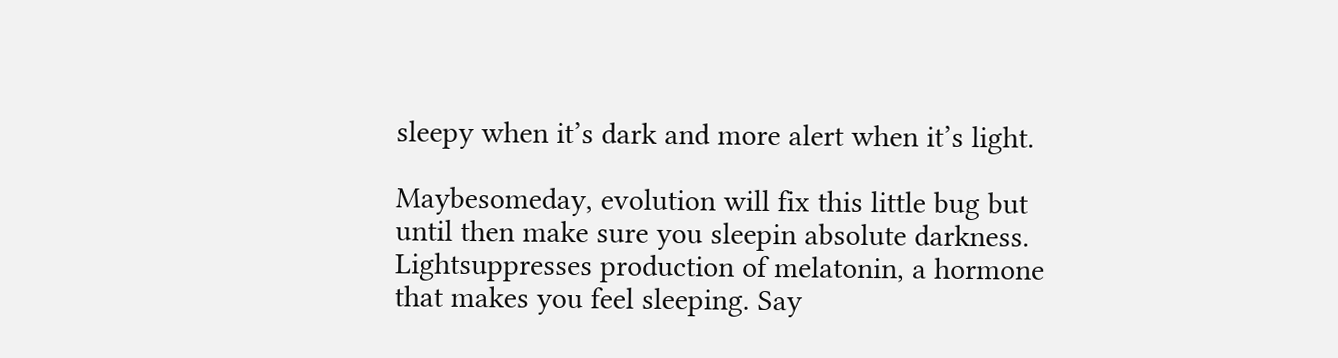sleepy when it’s dark and more alert when it’s light.

Maybesomeday, evolution will fix this little bug but until then make sure you sleepin absolute darkness. Lightsuppresses production of melatonin, a hormone that makes you feel sleeping. Say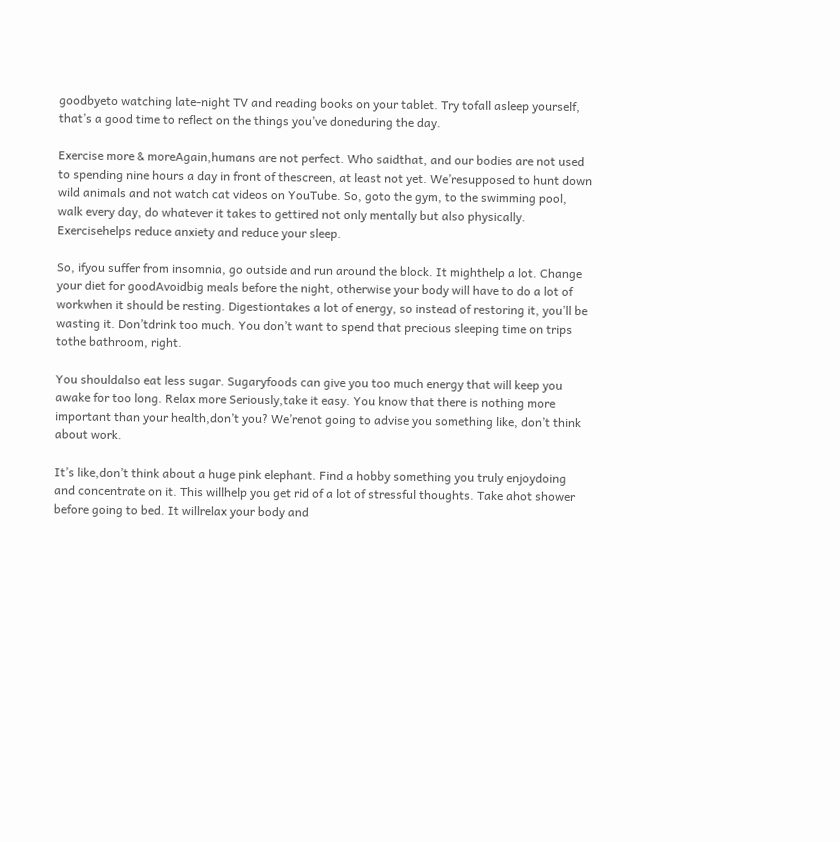goodbyeto watching late-night TV and reading books on your tablet. Try tofall asleep yourself, that’s a good time to reflect on the things you’ve doneduring the day.

Exercise more & moreAgain,humans are not perfect. Who saidthat, and our bodies are not used to spending nine hours a day in front of thescreen, at least not yet. We’resupposed to hunt down wild animals and not watch cat videos on YouTube. So, goto the gym, to the swimming pool, walk every day, do whatever it takes to gettired not only mentally but also physically. Exercisehelps reduce anxiety and reduce your sleep.

So, ifyou suffer from insomnia, go outside and run around the block. It mighthelp a lot. Change your diet for goodAvoidbig meals before the night, otherwise your body will have to do a lot of workwhen it should be resting. Digestiontakes a lot of energy, so instead of restoring it, you’ll be wasting it. Don’tdrink too much. You don’t want to spend that precious sleeping time on trips tothe bathroom, right.

You shouldalso eat less sugar. Sugaryfoods can give you too much energy that will keep you awake for too long. Relax more Seriously,take it easy. You know that there is nothing more important than your health,don’t you? We’renot going to advise you something like, don’t think about work.

It’s like,don’t think about a huge pink elephant. Find a hobby something you truly enjoydoing and concentrate on it. This willhelp you get rid of a lot of stressful thoughts. Take ahot shower before going to bed. It willrelax your body and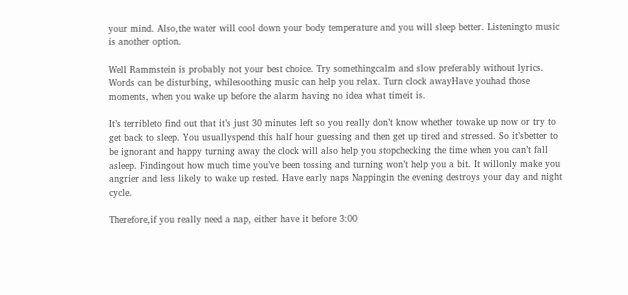your mind. Also,the water will cool down your body temperature and you will sleep better. Listeningto music is another option.

Well Rammstein is probably not your best choice. Try somethingcalm and slow preferably without lyrics. Words can be disturbing, whilesoothing music can help you relax. Turn clock awayHave youhad those moments, when you wake up before the alarm having no idea what timeit is.

It’s terribleto find out that it’s just 30 minutes left so you really don’t know whether towake up now or try to get back to sleep. You usuallyspend this half hour guessing and then get up tired and stressed. So it’sbetter to be ignorant and happy turning away the clock will also help you stopchecking the time when you can’t fall asleep. Findingout how much time you’ve been tossing and turning won’t help you a bit. It willonly make you angrier and less likely to wake up rested. Have early naps Nappingin the evening destroys your day and night cycle.

Therefore,if you really need a nap, either have it before 3:00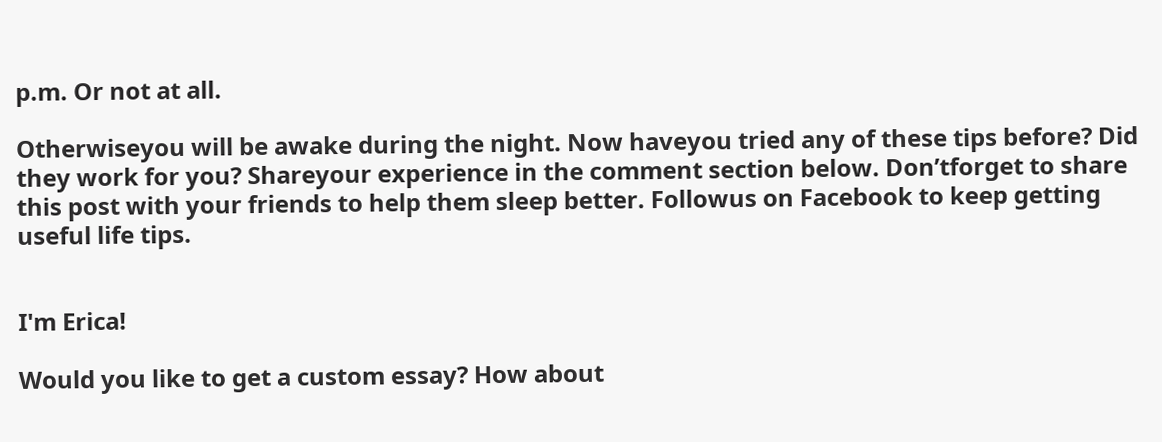p.m. Or not at all.

Otherwiseyou will be awake during the night. Now haveyou tried any of these tips before? Did they work for you? Shareyour experience in the comment section below. Don’tforget to share this post with your friends to help them sleep better. Followus on Facebook to keep getting useful life tips.


I'm Erica!

Would you like to get a custom essay? How about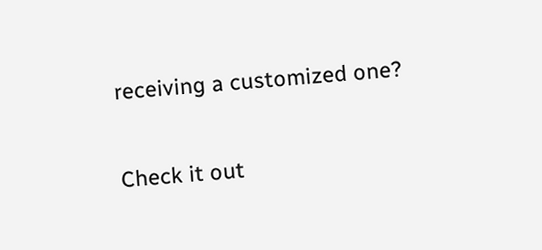receiving a customized one?

Check it out